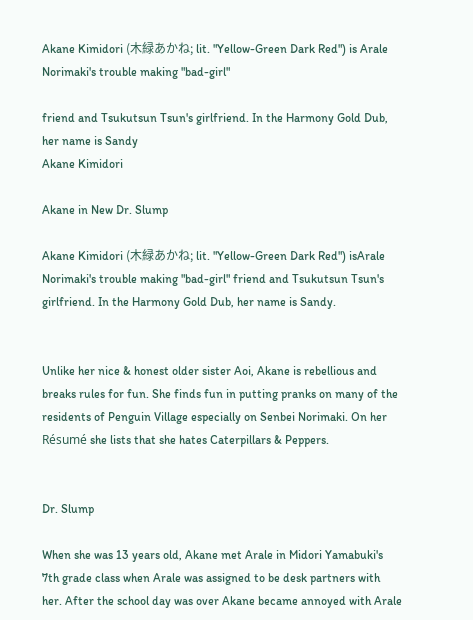Akane Kimidori (木緑あかね; lit. "Yellow-Green Dark Red") is Arale Norimaki's trouble making "bad-girl"

friend and Tsukutsun Tsun's girlfriend. In the Harmony Gold Dub, her name is Sandy
Akane Kimidori

Akane in New Dr. Slump

Akane Kimidori (木緑あかね; lit. "Yellow-Green Dark Red") isArale Norimaki's trouble making "bad-girl" friend and Tsukutsun Tsun's girlfriend. In the Harmony Gold Dub, her name is Sandy.


Unlike her nice & honest older sister Aoi, Akane is rebellious and breaks rules for fun. She finds fun in putting pranks on many of the residents of Penguin Village especially on Senbei Norimaki. On her Résumé she lists that she hates Caterpillars & Peppers.


Dr. Slump

When she was 13 years old, Akane met Arale in Midori Yamabuki's 7th grade class when Arale was assigned to be desk partners with her. After the school day was over Akane became annoyed with Arale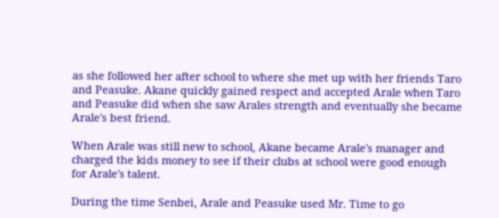as she followed her after school to where she met up with her friends Taro and Peasuke. Akane quickly gained respect and accepted Arale when Taro and Peasuke did when she saw Arales strength and eventually she became Arale's best friend.

When Arale was still new to school, Akane became Arale's manager and charged the kids money to see if their clubs at school were good enough for Arale's talent.

During the time Senbei, Arale and Peasuke used Mr. Time to go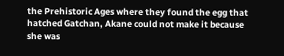the Prehistoric Ages where they found the egg that hatched Gatchan, Akane could not make it because she was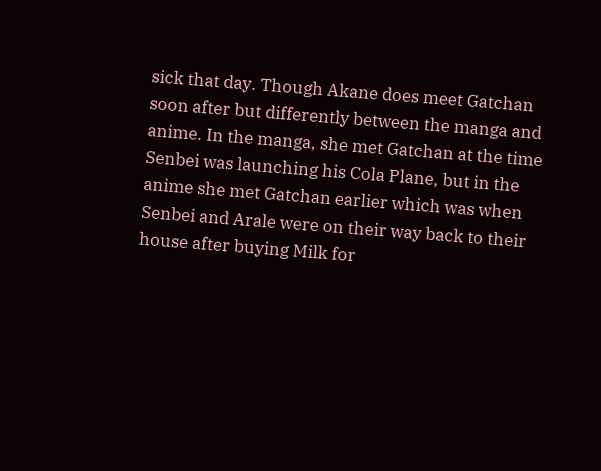sick that day. Though Akane does meet Gatchan soon after but differently between the manga and anime. In the manga, she met Gatchan at the time Senbei was launching his Cola Plane, but in the anime she met Gatchan earlier which was when Senbei and Arale were on their way back to their house after buying Milk for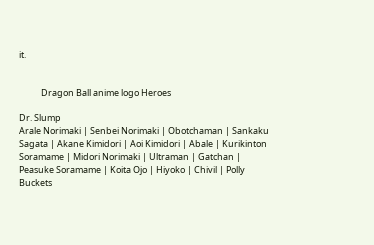it.


           Dragon Ball anime logo Heroes

Dr. Slump
Arale Norimaki | Senbei Norimaki | Obotchaman | Sankaku Sagata | Akane Kimidori | Aoi Kimidori | Abale | Kurikinton Soramame | Midori Norimaki | Ultraman | Gatchan | Peasuke Soramame | Koita Ojo | Hiyoko | Chivil | Polly Buckets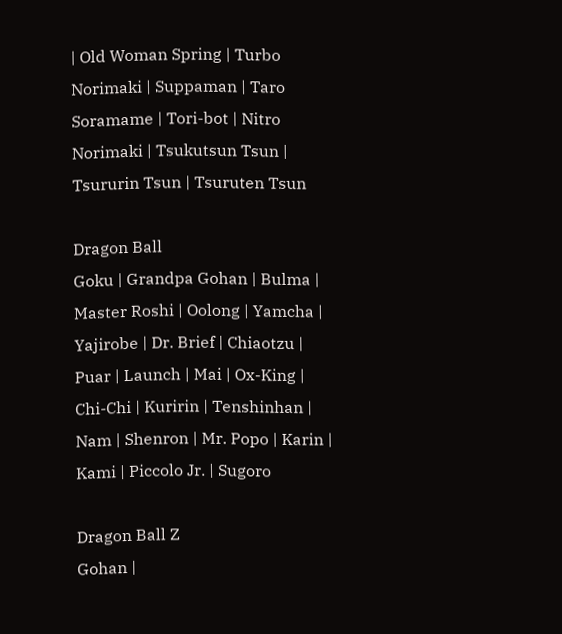| Old Woman Spring | Turbo Norimaki | Suppaman | Taro Soramame | Tori-bot | Nitro Norimaki | Tsukutsun Tsun | Tsururin Tsun | Tsuruten Tsun

Dragon Ball
Goku | Grandpa Gohan | Bulma | Master Roshi | Oolong | Yamcha | Yajirobe | Dr. Brief | Chiaotzu | Puar | Launch | Mai | Ox-King | Chi-Chi | Kuririn | Tenshinhan | Nam | Shenron | Mr. Popo | Karin | Kami | Piccolo Jr. | Sugoro

Dragon Ball Z
Gohan |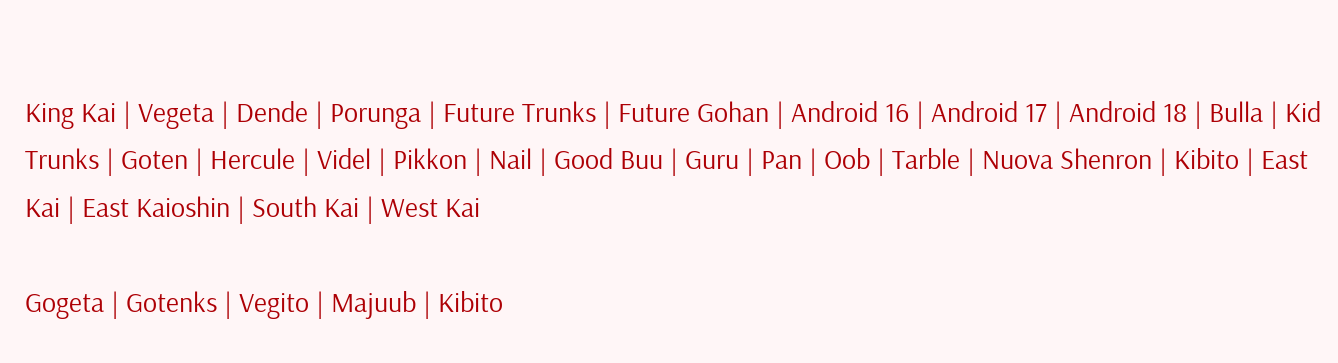King Kai | Vegeta | Dende | Porunga | Future Trunks | Future Gohan | Android 16 | Android 17 | Android 18 | Bulla | Kid Trunks | Goten | Hercule | Videl | Pikkon | Nail | Good Buu | Guru | Pan | Oob | Tarble | Nuova Shenron | Kibito | East Kai | East Kaioshin | South Kai | West Kai

Gogeta | Gotenks | Vegito | Majuub | Kibito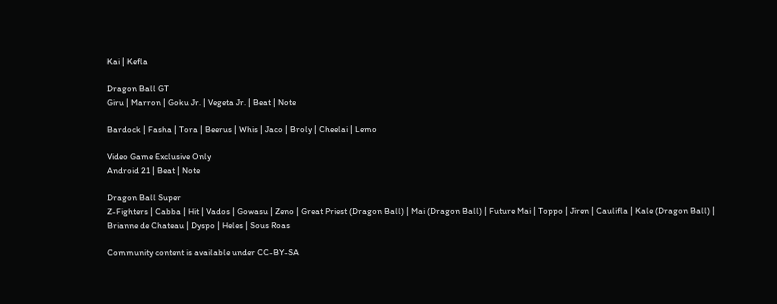Kai | Kefla

Dragon Ball GT
Giru | Marron | Goku Jr. | Vegeta Jr. | Beat | Note

Bardock | Fasha | Tora | Beerus | Whis | Jaco | Broly | Cheelai | Lemo

Video Game Exclusive Only
Android 21 | Beat | Note

Dragon Ball Super
Z-Fighters | Cabba | Hit | Vados | Gowasu | Zeno | Great Priest (Dragon Ball) | Mai (Dragon Ball) | Future Mai | Toppo | Jiren | Caulifla | Kale (Dragon Ball) | Brianne de Chateau | Dyspo | Heles | Sous Roas

Community content is available under CC-BY-SA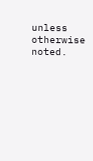unless otherwise noted.